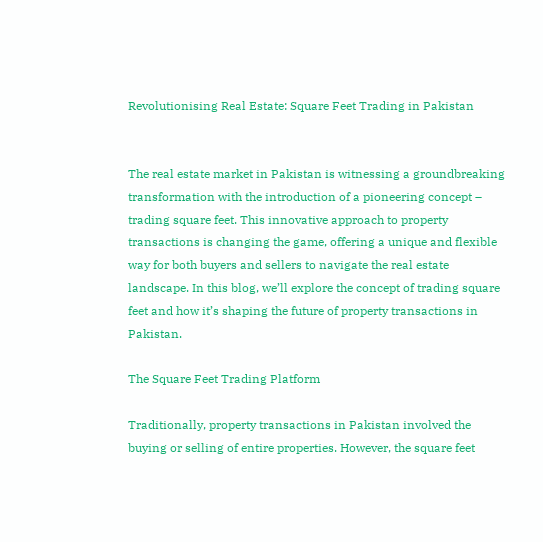Revolutionising Real Estate: Square Feet Trading in Pakistan


The real estate market in Pakistan is witnessing a groundbreaking transformation with the introduction of a pioneering concept – trading square feet. This innovative approach to property transactions is changing the game, offering a unique and flexible way for both buyers and sellers to navigate the real estate landscape. In this blog, we’ll explore the concept of trading square feet and how it’s shaping the future of property transactions in Pakistan.

The Square Feet Trading Platform

Traditionally, property transactions in Pakistan involved the buying or selling of entire properties. However, the square feet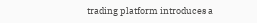trading platform introduces a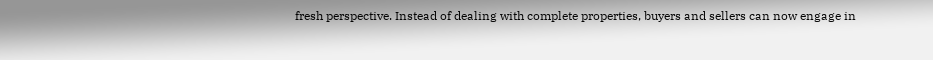fresh perspective. Instead of dealing with complete properties, buyers and sellers can now engage in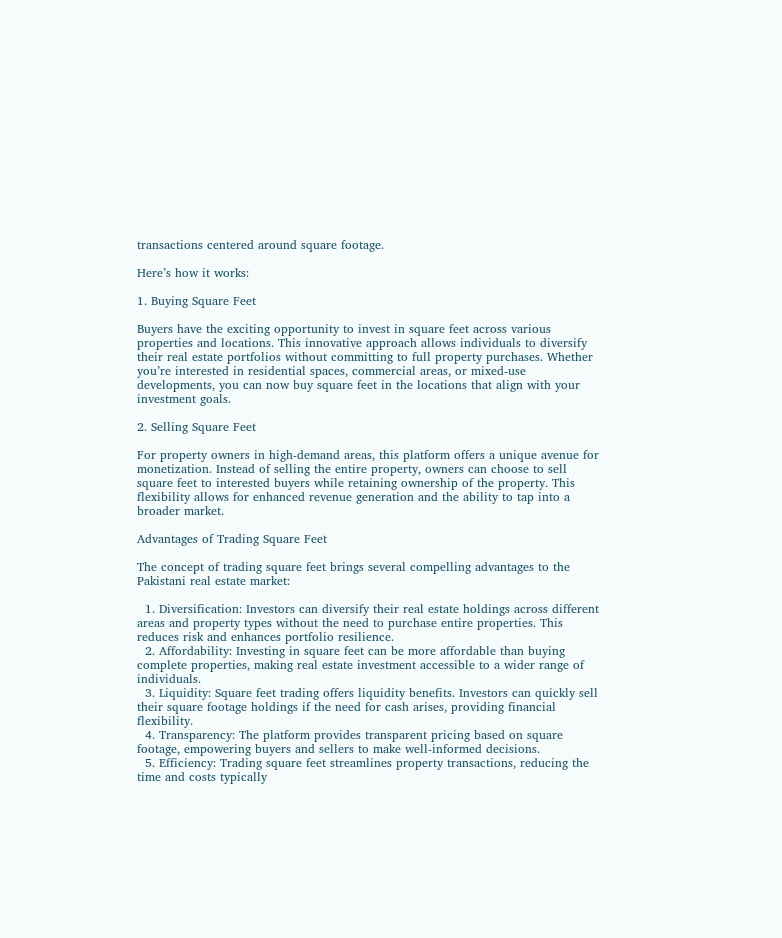transactions centered around square footage.

Here’s how it works:

1. Buying Square Feet

Buyers have the exciting opportunity to invest in square feet across various properties and locations. This innovative approach allows individuals to diversify their real estate portfolios without committing to full property purchases. Whether you’re interested in residential spaces, commercial areas, or mixed-use developments, you can now buy square feet in the locations that align with your investment goals.

2. Selling Square Feet

For property owners in high-demand areas, this platform offers a unique avenue for monetization. Instead of selling the entire property, owners can choose to sell square feet to interested buyers while retaining ownership of the property. This flexibility allows for enhanced revenue generation and the ability to tap into a broader market.

Advantages of Trading Square Feet

The concept of trading square feet brings several compelling advantages to the Pakistani real estate market:

  1. Diversification: Investors can diversify their real estate holdings across different areas and property types without the need to purchase entire properties. This reduces risk and enhances portfolio resilience.
  2. Affordability: Investing in square feet can be more affordable than buying complete properties, making real estate investment accessible to a wider range of individuals.
  3. Liquidity: Square feet trading offers liquidity benefits. Investors can quickly sell their square footage holdings if the need for cash arises, providing financial flexibility.
  4. Transparency: The platform provides transparent pricing based on square footage, empowering buyers and sellers to make well-informed decisions.
  5. Efficiency: Trading square feet streamlines property transactions, reducing the time and costs typically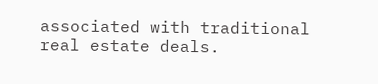associated with traditional real estate deals.